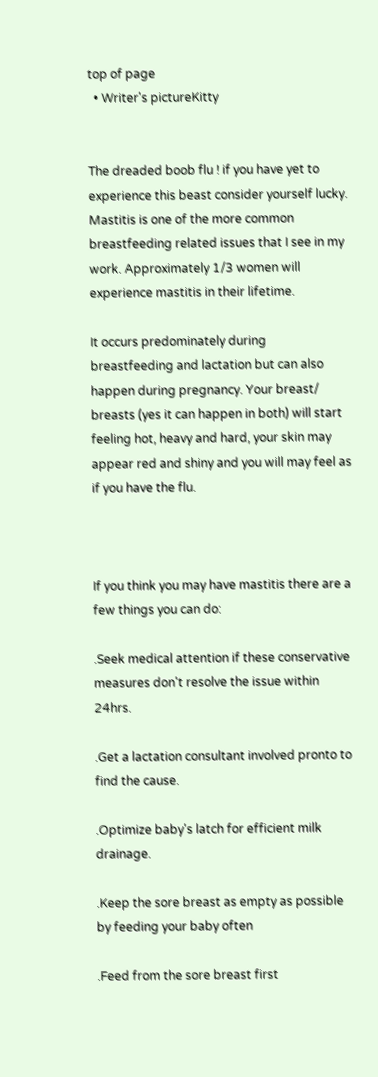top of page
  • Writer's pictureKitty


The dreaded boob flu ! if you have yet to experience this beast consider yourself lucky. Mastitis is one of the more common breastfeeding related issues that I see in my work. Approximately 1/3 women will experience mastitis in their lifetime.

It occurs predominately during breastfeeding and lactation but can also happen during pregnancy. Your breast/ breasts (yes it can happen in both) will start feeling hot, heavy and hard, your skin may appear red and shiny and you will may feel as if you have the flu.



If you think you may have mastitis there are a few things you can do:

.Seek medical attention if these conservative measures don't resolve the issue within 24hrs.

.Get a lactation consultant involved pronto to find the cause.

.Optimize baby's latch for efficient milk drainage.

.Keep the sore breast as empty as possible by feeding your baby often

.Feed from the sore breast first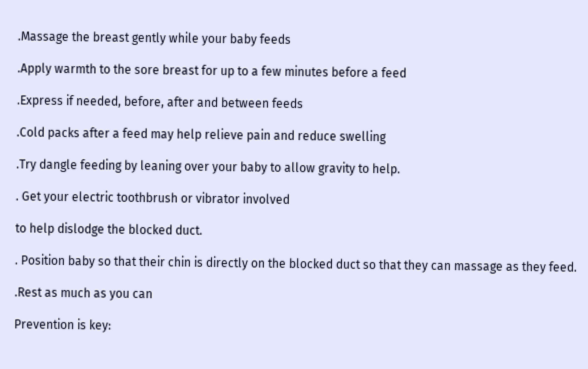.Massage the breast gently while your baby feeds

.Apply warmth to the sore breast for up to a few minutes before a feed

.Express if needed, before, after and between feeds

.Cold packs after a feed may help relieve pain and reduce swelling

.Try dangle feeding by leaning over your baby to allow gravity to help.

. Get your electric toothbrush or vibrator involved

to help dislodge the blocked duct.

. Position baby so that their chin is directly on the blocked duct so that they can massage as they feed.

.Rest as much as you can

Prevention is key: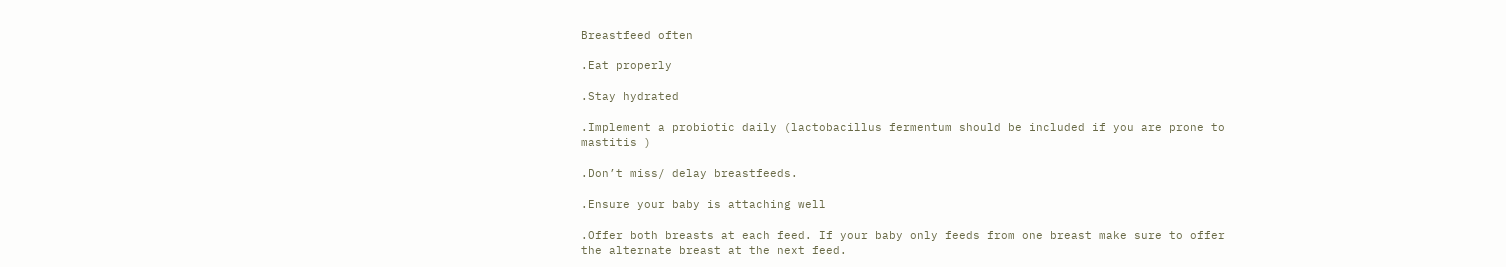Breastfeed often

.Eat properly

.Stay hydrated

.Implement a probiotic daily (lactobacillus fermentum should be included if you are prone to mastitis )

.Don’t miss/ delay breastfeeds.

.Ensure your baby is attaching well

.Offer both breasts at each feed. If your baby only feeds from one breast make sure to offer the alternate breast at the next feed.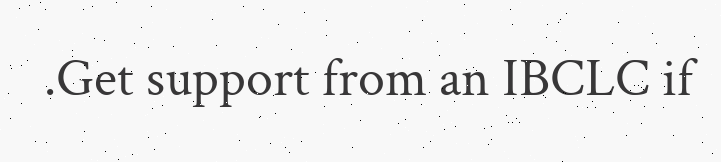.Get support from an IBCLC if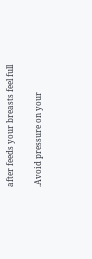after feeds your breasts feel full

.Avoid pressure on your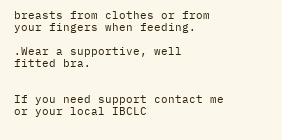breasts from clothes or from your fingers when feeding.

.Wear a supportive, well fitted bra.


If you need support contact me or your local IBCLC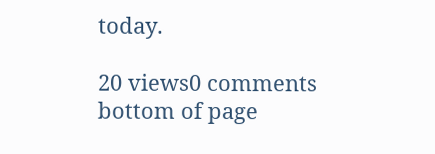today.

20 views0 comments
bottom of page